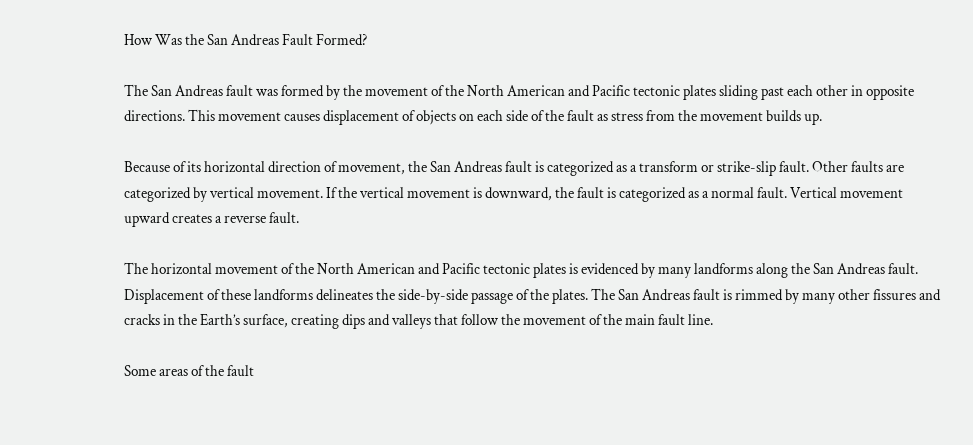How Was the San Andreas Fault Formed?

The San Andreas fault was formed by the movement of the North American and Pacific tectonic plates sliding past each other in opposite directions. This movement causes displacement of objects on each side of the fault as stress from the movement builds up.

Because of its horizontal direction of movement, the San Andreas fault is categorized as a transform or strike-slip fault. Other faults are categorized by vertical movement. If the vertical movement is downward, the fault is categorized as a normal fault. Vertical movement upward creates a reverse fault.

The horizontal movement of the North American and Pacific tectonic plates is evidenced by many landforms along the San Andreas fault. Displacement of these landforms delineates the side-by-side passage of the plates. The San Andreas fault is rimmed by many other fissures and cracks in the Earth’s surface, creating dips and valleys that follow the movement of the main fault line.

Some areas of the fault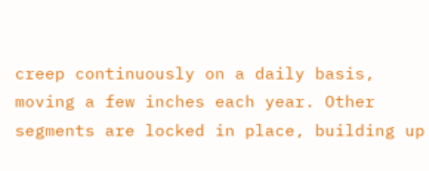creep continuously on a daily basis, moving a few inches each year. Other segments are locked in place, building up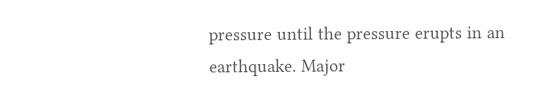pressure until the pressure erupts in an earthquake. Major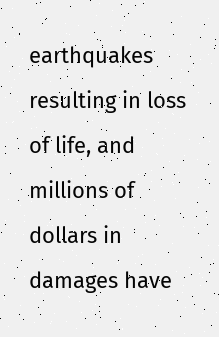earthquakes resulting in loss of life, and millions of dollars in damages have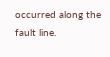occurred along the fault line.